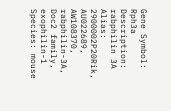Gene Symbol: Rph3a
Description: rabphilin 3A
Alias: 2900002P20Rik, AU022689, AW108370, rabphilin-3A, Doc2 family, exophilin-1
Species: mouse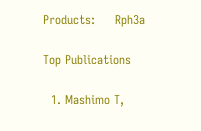Products:     Rph3a

Top Publications

  1. Mashimo T,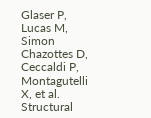Glaser P, Lucas M, Simon Chazottes D, Ceccaldi P, Montagutelli X, et al. Structural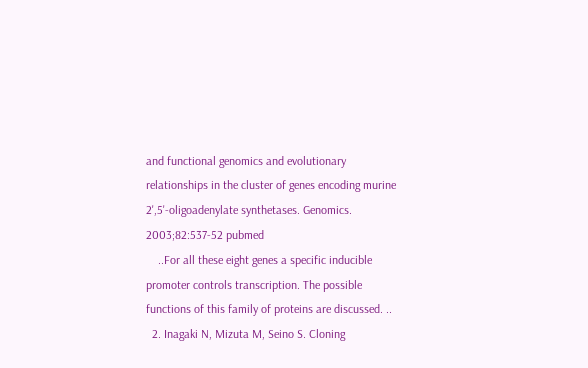and functional genomics and evolutionary relationships in the cluster of genes encoding murine 2',5'-oligoadenylate synthetases. Genomics. 2003;82:537-52 pubmed
    ..For all these eight genes a specific inducible promoter controls transcription. The possible functions of this family of proteins are discussed. ..
  2. Inagaki N, Mizuta M, Seino S. Cloning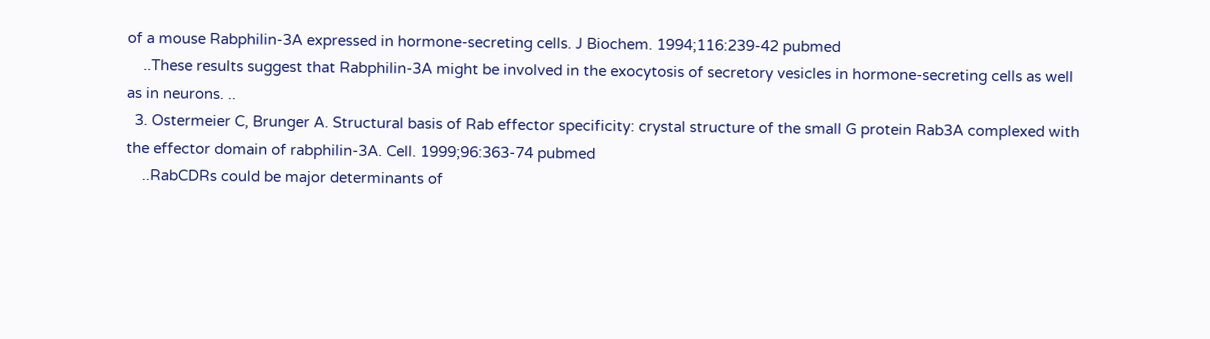of a mouse Rabphilin-3A expressed in hormone-secreting cells. J Biochem. 1994;116:239-42 pubmed
    ..These results suggest that Rabphilin-3A might be involved in the exocytosis of secretory vesicles in hormone-secreting cells as well as in neurons. ..
  3. Ostermeier C, Brunger A. Structural basis of Rab effector specificity: crystal structure of the small G protein Rab3A complexed with the effector domain of rabphilin-3A. Cell. 1999;96:363-74 pubmed
    ..RabCDRs could be major determinants of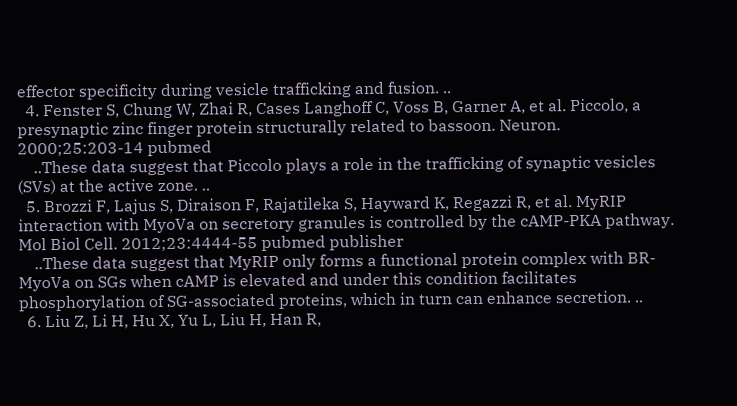effector specificity during vesicle trafficking and fusion. ..
  4. Fenster S, Chung W, Zhai R, Cases Langhoff C, Voss B, Garner A, et al. Piccolo, a presynaptic zinc finger protein structurally related to bassoon. Neuron. 2000;25:203-14 pubmed
    ..These data suggest that Piccolo plays a role in the trafficking of synaptic vesicles (SVs) at the active zone. ..
  5. Brozzi F, Lajus S, Diraison F, Rajatileka S, Hayward K, Regazzi R, et al. MyRIP interaction with MyoVa on secretory granules is controlled by the cAMP-PKA pathway. Mol Biol Cell. 2012;23:4444-55 pubmed publisher
    ..These data suggest that MyRIP only forms a functional protein complex with BR-MyoVa on SGs when cAMP is elevated and under this condition facilitates phosphorylation of SG-associated proteins, which in turn can enhance secretion. ..
  6. Liu Z, Li H, Hu X, Yu L, Liu H, Han R,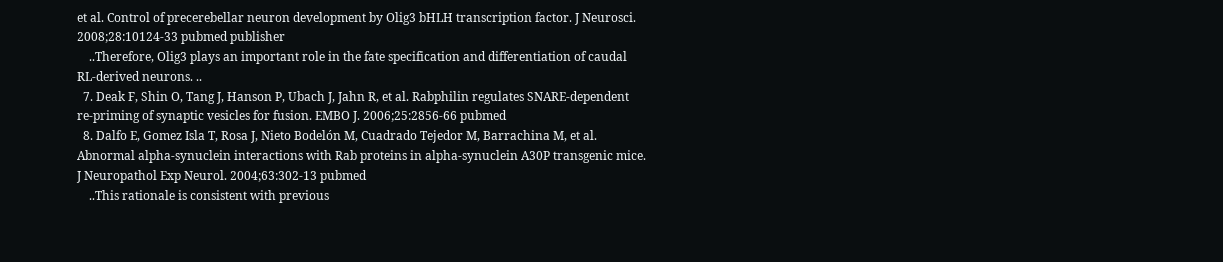et al. Control of precerebellar neuron development by Olig3 bHLH transcription factor. J Neurosci. 2008;28:10124-33 pubmed publisher
    ..Therefore, Olig3 plays an important role in the fate specification and differentiation of caudal RL-derived neurons. ..
  7. Deak F, Shin O, Tang J, Hanson P, Ubach J, Jahn R, et al. Rabphilin regulates SNARE-dependent re-priming of synaptic vesicles for fusion. EMBO J. 2006;25:2856-66 pubmed
  8. Dalfo E, Gomez Isla T, Rosa J, Nieto Bodelón M, Cuadrado Tejedor M, Barrachina M, et al. Abnormal alpha-synuclein interactions with Rab proteins in alpha-synuclein A30P transgenic mice. J Neuropathol Exp Neurol. 2004;63:302-13 pubmed
    ..This rationale is consistent with previous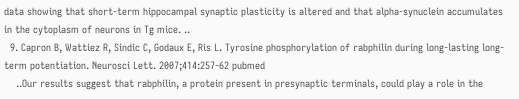data showing that short-term hippocampal synaptic plasticity is altered and that alpha-synuclein accumulates in the cytoplasm of neurons in Tg mice. ..
  9. Capron B, Wattiez R, Sindic C, Godaux E, Ris L. Tyrosine phosphorylation of rabphilin during long-lasting long-term potentiation. Neurosci Lett. 2007;414:257-62 pubmed
    ..Our results suggest that rabphilin, a protein present in presynaptic terminals, could play a role in the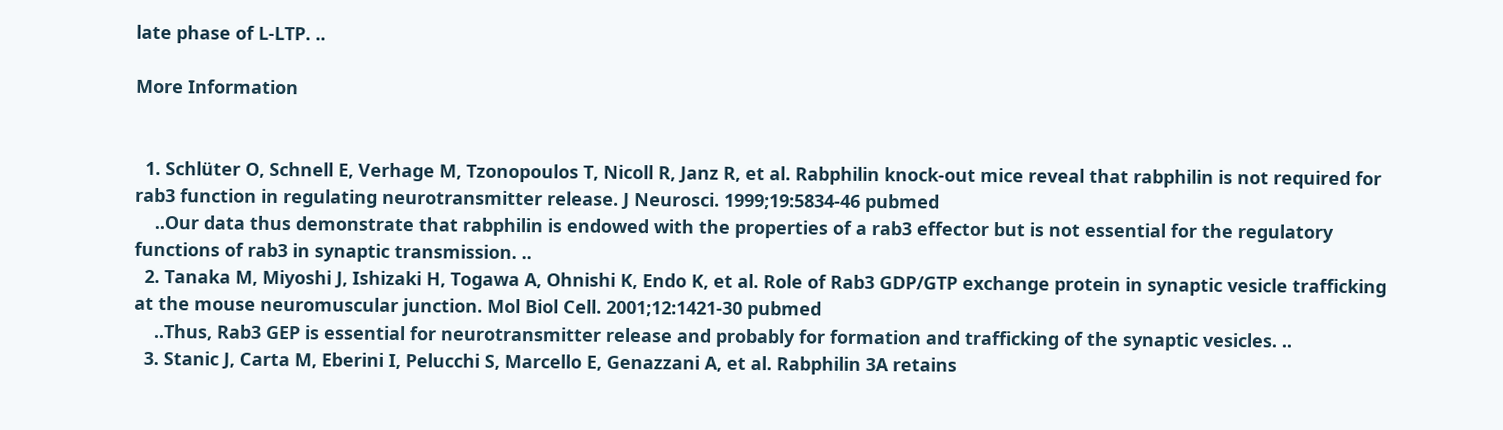late phase of L-LTP. ..

More Information


  1. Schlüter O, Schnell E, Verhage M, Tzonopoulos T, Nicoll R, Janz R, et al. Rabphilin knock-out mice reveal that rabphilin is not required for rab3 function in regulating neurotransmitter release. J Neurosci. 1999;19:5834-46 pubmed
    ..Our data thus demonstrate that rabphilin is endowed with the properties of a rab3 effector but is not essential for the regulatory functions of rab3 in synaptic transmission. ..
  2. Tanaka M, Miyoshi J, Ishizaki H, Togawa A, Ohnishi K, Endo K, et al. Role of Rab3 GDP/GTP exchange protein in synaptic vesicle trafficking at the mouse neuromuscular junction. Mol Biol Cell. 2001;12:1421-30 pubmed
    ..Thus, Rab3 GEP is essential for neurotransmitter release and probably for formation and trafficking of the synaptic vesicles. ..
  3. Stanic J, Carta M, Eberini I, Pelucchi S, Marcello E, Genazzani A, et al. Rabphilin 3A retains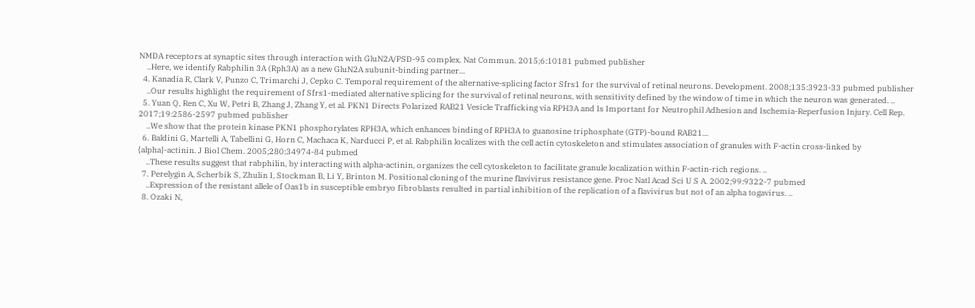NMDA receptors at synaptic sites through interaction with GluN2A/PSD-95 complex. Nat Commun. 2015;6:10181 pubmed publisher
    ..Here, we identify Rabphilin 3A (Rph3A) as a new GluN2A subunit-binding partner...
  4. Kanadia R, Clark V, Punzo C, Trimarchi J, Cepko C. Temporal requirement of the alternative-splicing factor Sfrs1 for the survival of retinal neurons. Development. 2008;135:3923-33 pubmed publisher
    ..Our results highlight the requirement of Sfrs1-mediated alternative splicing for the survival of retinal neurons, with sensitivity defined by the window of time in which the neuron was generated. ..
  5. Yuan Q, Ren C, Xu W, Petri B, Zhang J, Zhang Y, et al. PKN1 Directs Polarized RAB21 Vesicle Trafficking via RPH3A and Is Important for Neutrophil Adhesion and Ischemia-Reperfusion Injury. Cell Rep. 2017;19:2586-2597 pubmed publisher
    ..We show that the protein kinase PKN1 phosphorylates RPH3A, which enhances binding of RPH3A to guanosine triphosphate (GTP)-bound RAB21...
  6. Baldini G, Martelli A, Tabellini G, Horn C, Machaca K, Narducci P, et al. Rabphilin localizes with the cell actin cytoskeleton and stimulates association of granules with F-actin cross-linked by {alpha}-actinin. J Biol Chem. 2005;280:34974-84 pubmed
    ..These results suggest that rabphilin, by interacting with alpha-actinin, organizes the cell cytoskeleton to facilitate granule localization within F-actin-rich regions. ..
  7. Perelygin A, Scherbik S, Zhulin I, Stockman B, Li Y, Brinton M. Positional cloning of the murine flavivirus resistance gene. Proc Natl Acad Sci U S A. 2002;99:9322-7 pubmed
    ..Expression of the resistant allele of Oas1b in susceptible embryo fibroblasts resulted in partial inhibition of the replication of a flavivirus but not of an alpha togavirus. ..
  8. Ozaki N,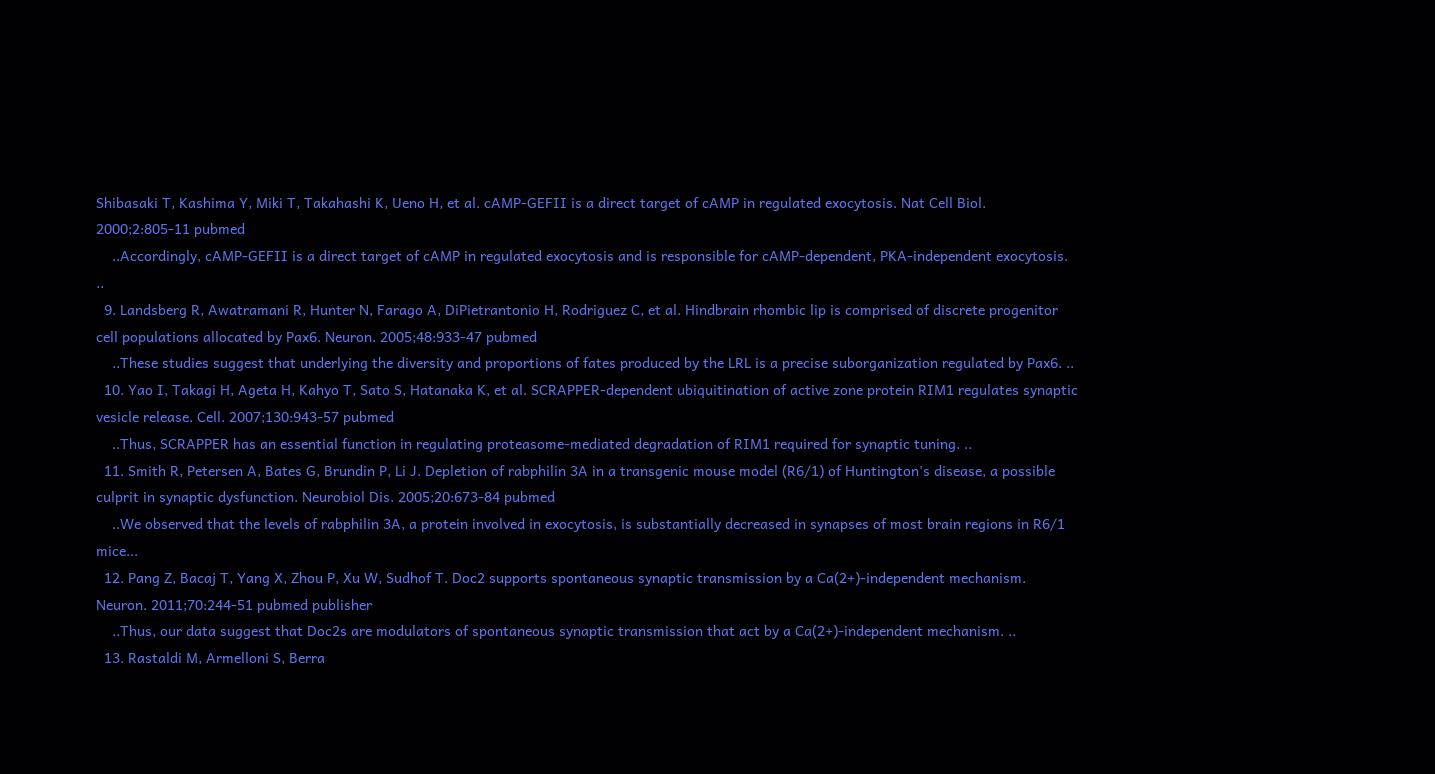Shibasaki T, Kashima Y, Miki T, Takahashi K, Ueno H, et al. cAMP-GEFII is a direct target of cAMP in regulated exocytosis. Nat Cell Biol. 2000;2:805-11 pubmed
    ..Accordingly, cAMP-GEFII is a direct target of cAMP in regulated exocytosis and is responsible for cAMP-dependent, PKA-independent exocytosis. ..
  9. Landsberg R, Awatramani R, Hunter N, Farago A, DiPietrantonio H, Rodriguez C, et al. Hindbrain rhombic lip is comprised of discrete progenitor cell populations allocated by Pax6. Neuron. 2005;48:933-47 pubmed
    ..These studies suggest that underlying the diversity and proportions of fates produced by the LRL is a precise suborganization regulated by Pax6. ..
  10. Yao I, Takagi H, Ageta H, Kahyo T, Sato S, Hatanaka K, et al. SCRAPPER-dependent ubiquitination of active zone protein RIM1 regulates synaptic vesicle release. Cell. 2007;130:943-57 pubmed
    ..Thus, SCRAPPER has an essential function in regulating proteasome-mediated degradation of RIM1 required for synaptic tuning. ..
  11. Smith R, Petersen A, Bates G, Brundin P, Li J. Depletion of rabphilin 3A in a transgenic mouse model (R6/1) of Huntington's disease, a possible culprit in synaptic dysfunction. Neurobiol Dis. 2005;20:673-84 pubmed
    ..We observed that the levels of rabphilin 3A, a protein involved in exocytosis, is substantially decreased in synapses of most brain regions in R6/1 mice...
  12. Pang Z, Bacaj T, Yang X, Zhou P, Xu W, Sudhof T. Doc2 supports spontaneous synaptic transmission by a Ca(2+)-independent mechanism. Neuron. 2011;70:244-51 pubmed publisher
    ..Thus, our data suggest that Doc2s are modulators of spontaneous synaptic transmission that act by a Ca(2+)-independent mechanism. ..
  13. Rastaldi M, Armelloni S, Berra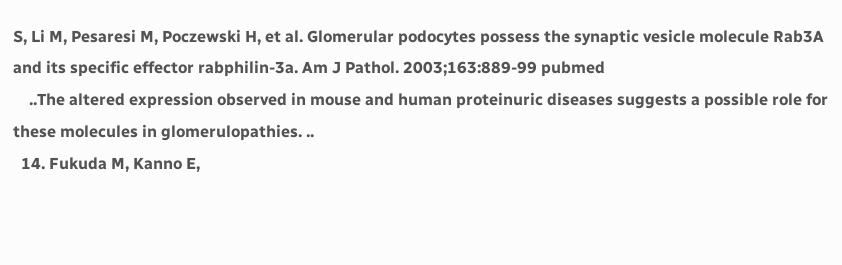S, Li M, Pesaresi M, Poczewski H, et al. Glomerular podocytes possess the synaptic vesicle molecule Rab3A and its specific effector rabphilin-3a. Am J Pathol. 2003;163:889-99 pubmed
    ..The altered expression observed in mouse and human proteinuric diseases suggests a possible role for these molecules in glomerulopathies. ..
  14. Fukuda M, Kanno E,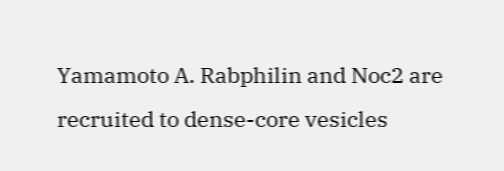Yamamoto A. Rabphilin and Noc2 are recruited to dense-core vesicles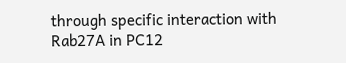through specific interaction with Rab27A in PC12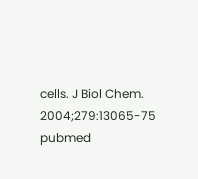cells. J Biol Chem. 2004;279:13065-75 pubmed